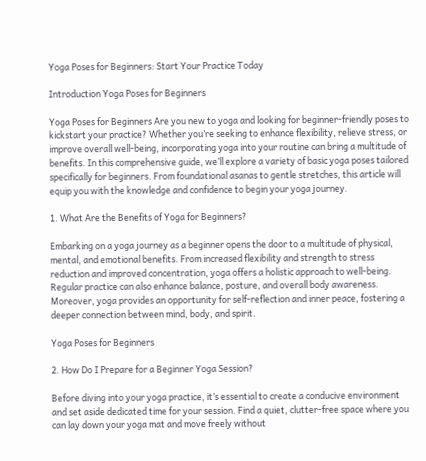Yoga Poses for Beginners: Start Your Practice Today

Introduction Yoga Poses for Beginners

Yoga Poses for Beginners Are you new to yoga and looking for beginner-friendly poses to kickstart your practice? Whether you’re seeking to enhance flexibility, relieve stress, or improve overall well-being, incorporating yoga into your routine can bring a multitude of benefits. In this comprehensive guide, we’ll explore a variety of basic yoga poses tailored specifically for beginners. From foundational asanas to gentle stretches, this article will equip you with the knowledge and confidence to begin your yoga journey.

1. What Are the Benefits of Yoga for Beginners?

Embarking on a yoga journey as a beginner opens the door to a multitude of physical, mental, and emotional benefits. From increased flexibility and strength to stress reduction and improved concentration, yoga offers a holistic approach to well-being. Regular practice can also enhance balance, posture, and overall body awareness. Moreover, yoga provides an opportunity for self-reflection and inner peace, fostering a deeper connection between mind, body, and spirit.

Yoga Poses for Beginners

2. How Do I Prepare for a Beginner Yoga Session?

Before diving into your yoga practice, it’s essential to create a conducive environment and set aside dedicated time for your session. Find a quiet, clutter-free space where you can lay down your yoga mat and move freely without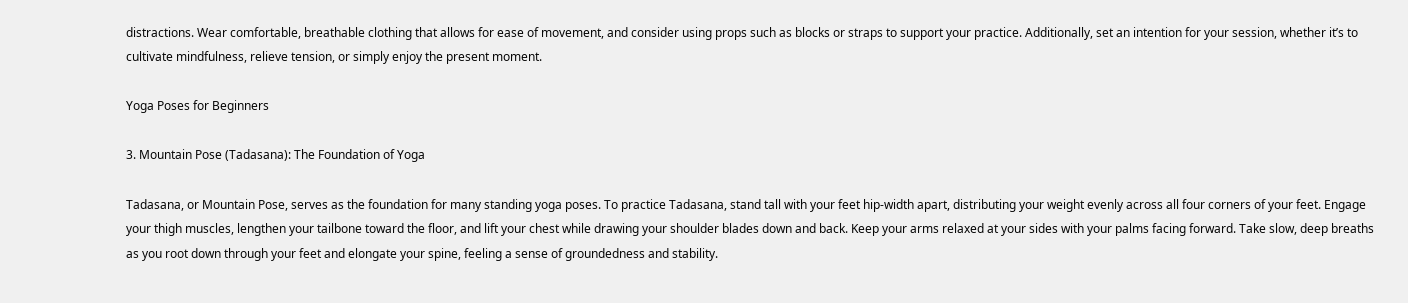distractions. Wear comfortable, breathable clothing that allows for ease of movement, and consider using props such as blocks or straps to support your practice. Additionally, set an intention for your session, whether it’s to cultivate mindfulness, relieve tension, or simply enjoy the present moment.

Yoga Poses for Beginners

3. Mountain Pose (Tadasana): The Foundation of Yoga

Tadasana, or Mountain Pose, serves as the foundation for many standing yoga poses. To practice Tadasana, stand tall with your feet hip-width apart, distributing your weight evenly across all four corners of your feet. Engage your thigh muscles, lengthen your tailbone toward the floor, and lift your chest while drawing your shoulder blades down and back. Keep your arms relaxed at your sides with your palms facing forward. Take slow, deep breaths as you root down through your feet and elongate your spine, feeling a sense of groundedness and stability.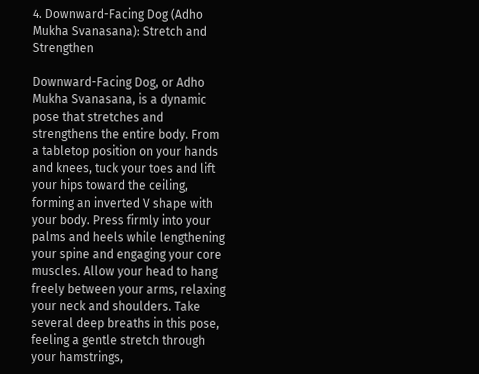4. Downward-Facing Dog (Adho Mukha Svanasana): Stretch and Strengthen

Downward-Facing Dog, or Adho Mukha Svanasana, is a dynamic pose that stretches and strengthens the entire body. From a tabletop position on your hands and knees, tuck your toes and lift your hips toward the ceiling, forming an inverted V shape with your body. Press firmly into your palms and heels while lengthening your spine and engaging your core muscles. Allow your head to hang freely between your arms, relaxing your neck and shoulders. Take several deep breaths in this pose, feeling a gentle stretch through your hamstrings,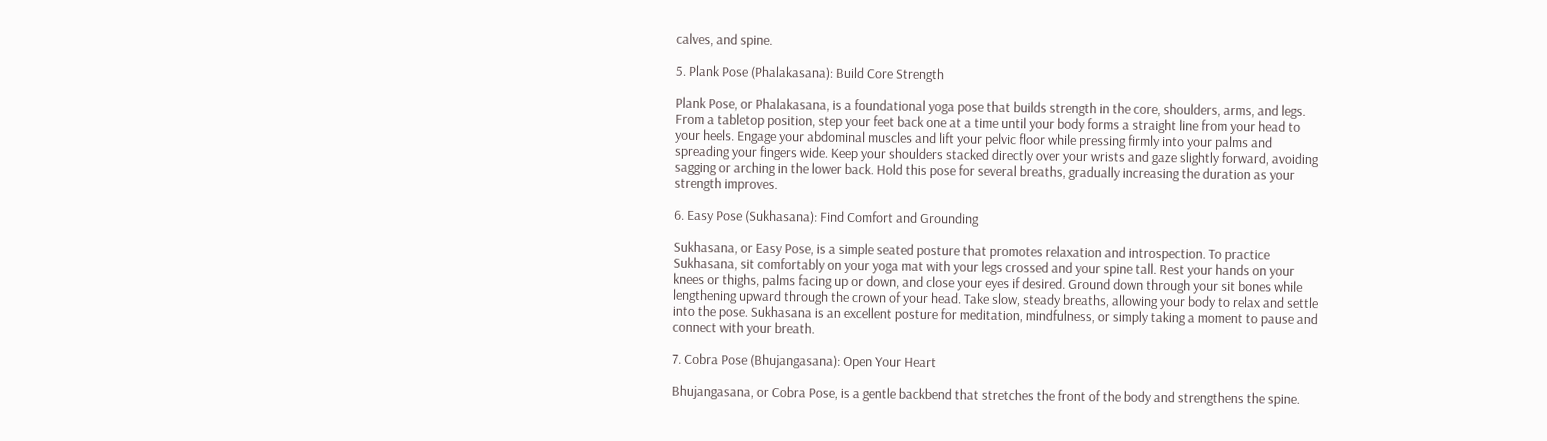calves, and spine.

5. Plank Pose (Phalakasana): Build Core Strength

Plank Pose, or Phalakasana, is a foundational yoga pose that builds strength in the core, shoulders, arms, and legs. From a tabletop position, step your feet back one at a time until your body forms a straight line from your head to your heels. Engage your abdominal muscles and lift your pelvic floor while pressing firmly into your palms and spreading your fingers wide. Keep your shoulders stacked directly over your wrists and gaze slightly forward, avoiding sagging or arching in the lower back. Hold this pose for several breaths, gradually increasing the duration as your strength improves.

6. Easy Pose (Sukhasana): Find Comfort and Grounding

Sukhasana, or Easy Pose, is a simple seated posture that promotes relaxation and introspection. To practice Sukhasana, sit comfortably on your yoga mat with your legs crossed and your spine tall. Rest your hands on your knees or thighs, palms facing up or down, and close your eyes if desired. Ground down through your sit bones while lengthening upward through the crown of your head. Take slow, steady breaths, allowing your body to relax and settle into the pose. Sukhasana is an excellent posture for meditation, mindfulness, or simply taking a moment to pause and connect with your breath.

7. Cobra Pose (Bhujangasana): Open Your Heart

Bhujangasana, or Cobra Pose, is a gentle backbend that stretches the front of the body and strengthens the spine.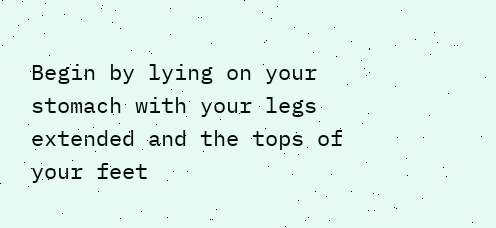Begin by lying on your stomach with your legs extended and the tops of your feet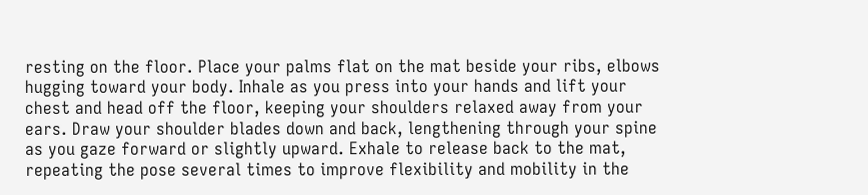resting on the floor. Place your palms flat on the mat beside your ribs, elbows hugging toward your body. Inhale as you press into your hands and lift your chest and head off the floor, keeping your shoulders relaxed away from your ears. Draw your shoulder blades down and back, lengthening through your spine as you gaze forward or slightly upward. Exhale to release back to the mat, repeating the pose several times to improve flexibility and mobility in the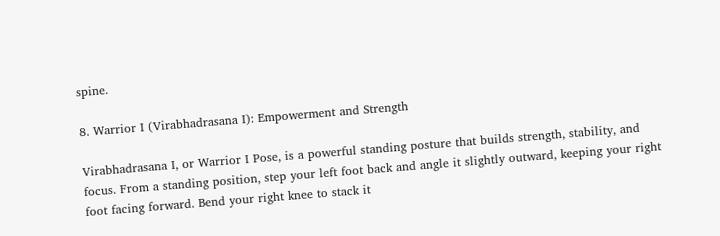spine.

8. Warrior I (Virabhadrasana I): Empowerment and Strength

Virabhadrasana I, or Warrior I Pose, is a powerful standing posture that builds strength, stability, and focus. From a standing position, step your left foot back and angle it slightly outward, keeping your right foot facing forward. Bend your right knee to stack it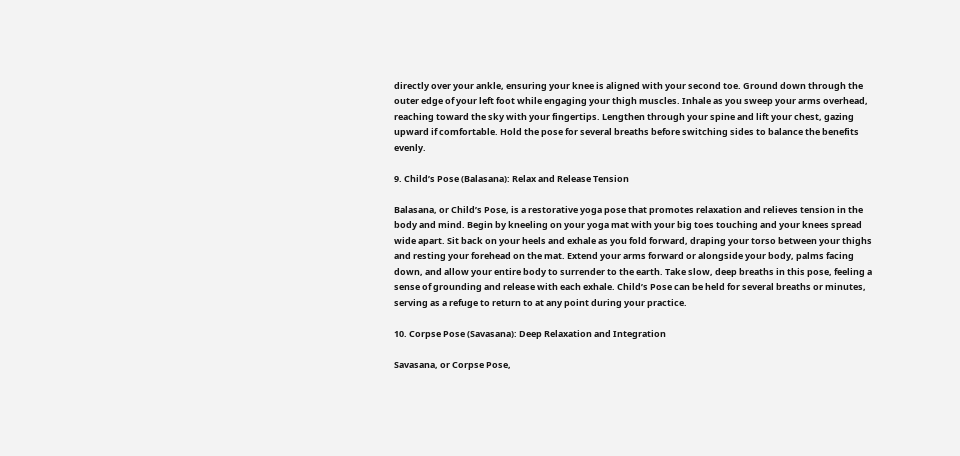directly over your ankle, ensuring your knee is aligned with your second toe. Ground down through the outer edge of your left foot while engaging your thigh muscles. Inhale as you sweep your arms overhead, reaching toward the sky with your fingertips. Lengthen through your spine and lift your chest, gazing upward if comfortable. Hold the pose for several breaths before switching sides to balance the benefits evenly.

9. Child’s Pose (Balasana): Relax and Release Tension

Balasana, or Child’s Pose, is a restorative yoga pose that promotes relaxation and relieves tension in the body and mind. Begin by kneeling on your yoga mat with your big toes touching and your knees spread wide apart. Sit back on your heels and exhale as you fold forward, draping your torso between your thighs and resting your forehead on the mat. Extend your arms forward or alongside your body, palms facing down, and allow your entire body to surrender to the earth. Take slow, deep breaths in this pose, feeling a sense of grounding and release with each exhale. Child’s Pose can be held for several breaths or minutes, serving as a refuge to return to at any point during your practice.

10. Corpse Pose (Savasana): Deep Relaxation and Integration

Savasana, or Corpse Pose,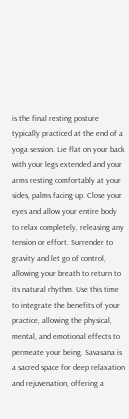is the final resting posture typically practiced at the end of a yoga session. Lie flat on your back with your legs extended and your arms resting comfortably at your sides, palms facing up. Close your eyes and allow your entire body to relax completely, releasing any tension or effort. Surrender to gravity and let go of control, allowing your breath to return to its natural rhythm. Use this time to integrate the benefits of your practice, allowing the physical, mental, and emotional effects to permeate your being. Savasana is a sacred space for deep relaxation and rejuvenation, offering a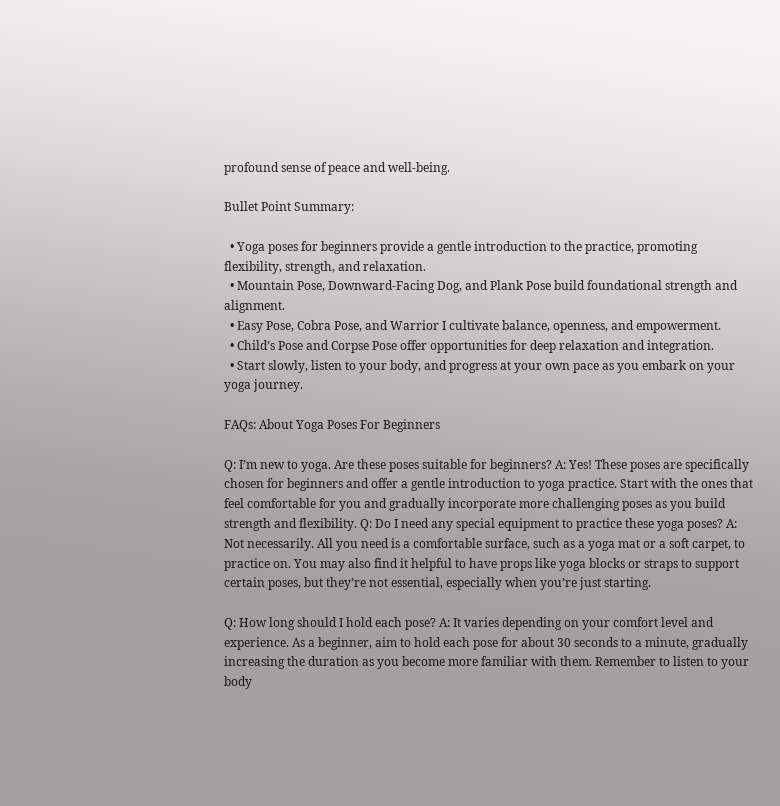profound sense of peace and well-being.

Bullet Point Summary:

  • Yoga poses for beginners provide a gentle introduction to the practice, promoting flexibility, strength, and relaxation.
  • Mountain Pose, Downward-Facing Dog, and Plank Pose build foundational strength and alignment.
  • Easy Pose, Cobra Pose, and Warrior I cultivate balance, openness, and empowerment.
  • Child’s Pose and Corpse Pose offer opportunities for deep relaxation and integration.
  • Start slowly, listen to your body, and progress at your own pace as you embark on your yoga journey.

FAQs: About Yoga Poses For Beginners

Q: I’m new to yoga. Are these poses suitable for beginners? A: Yes! These poses are specifically chosen for beginners and offer a gentle introduction to yoga practice. Start with the ones that feel comfortable for you and gradually incorporate more challenging poses as you build strength and flexibility. Q: Do I need any special equipment to practice these yoga poses? A: Not necessarily. All you need is a comfortable surface, such as a yoga mat or a soft carpet, to practice on. You may also find it helpful to have props like yoga blocks or straps to support certain poses, but they’re not essential, especially when you’re just starting.

Q: How long should I hold each pose? A: It varies depending on your comfort level and experience. As a beginner, aim to hold each pose for about 30 seconds to a minute, gradually increasing the duration as you become more familiar with them. Remember to listen to your body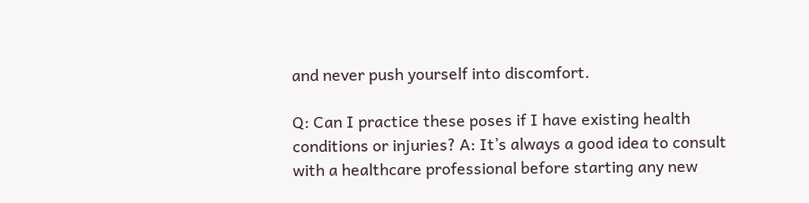and never push yourself into discomfort.

Q: Can I practice these poses if I have existing health conditions or injuries? A: It’s always a good idea to consult with a healthcare professional before starting any new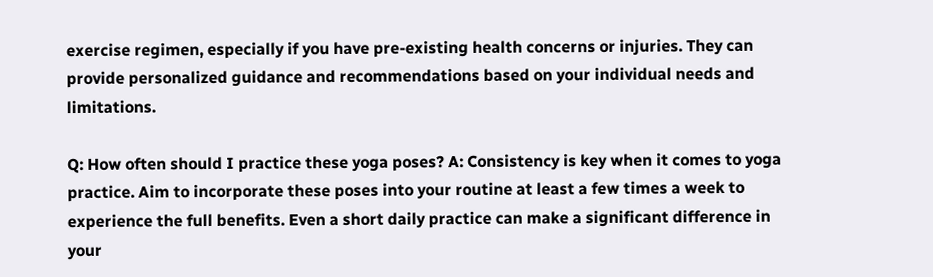exercise regimen, especially if you have pre-existing health concerns or injuries. They can provide personalized guidance and recommendations based on your individual needs and limitations.

Q: How often should I practice these yoga poses? A: Consistency is key when it comes to yoga practice. Aim to incorporate these poses into your routine at least a few times a week to experience the full benefits. Even a short daily practice can make a significant difference in your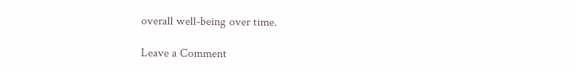overall well-being over time.

Leave a Comment